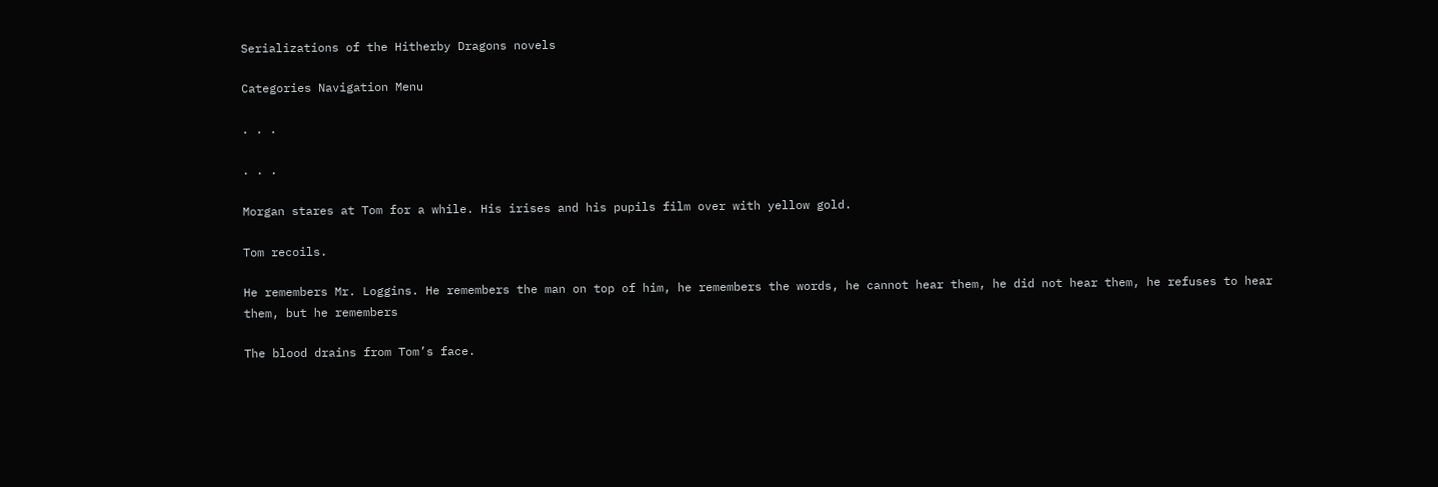Serializations of the Hitherby Dragons novels

Categories Navigation Menu

. . .

. . .

Morgan stares at Tom for a while. His irises and his pupils film over with yellow gold.

Tom recoils.

He remembers Mr. Loggins. He remembers the man on top of him, he remembers the words, he cannot hear them, he did not hear them, he refuses to hear them, but he remembers

The blood drains from Tom’s face.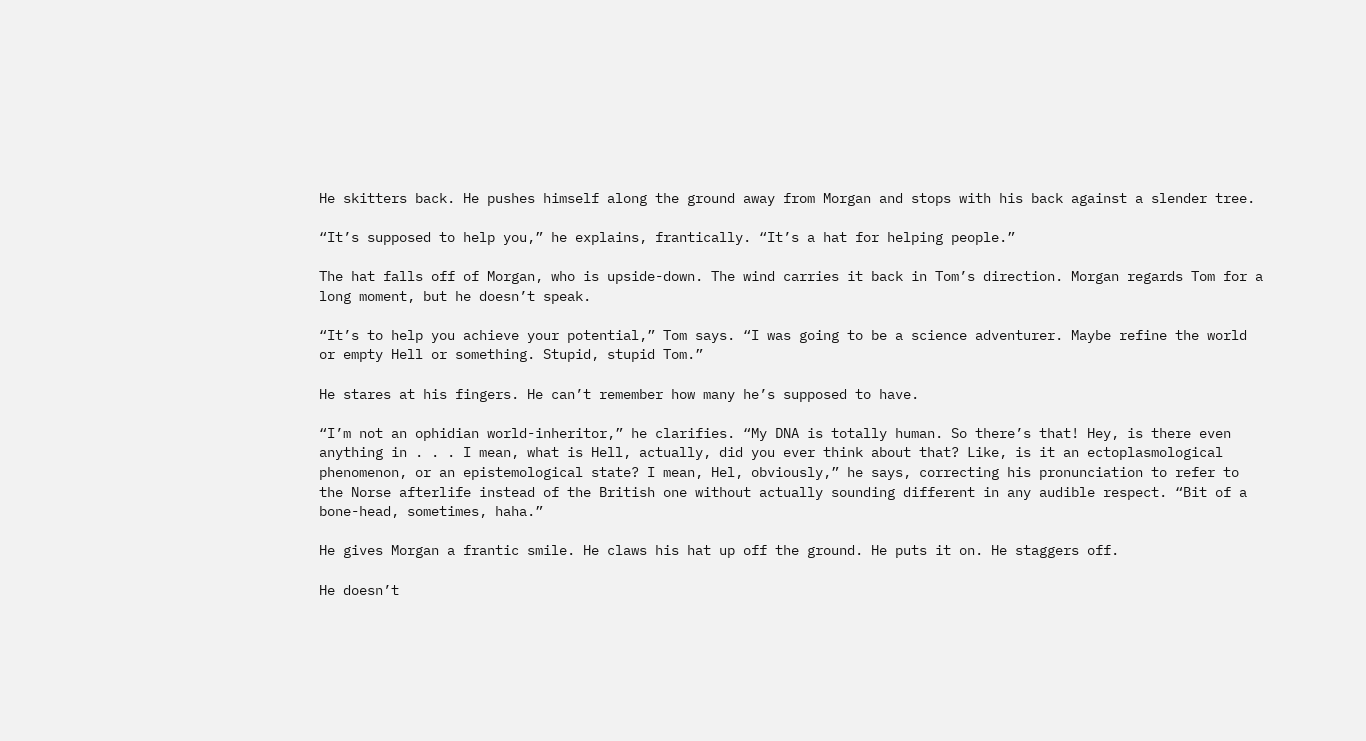He skitters back. He pushes himself along the ground away from Morgan and stops with his back against a slender tree.

“It’s supposed to help you,” he explains, frantically. “It’s a hat for helping people.”

The hat falls off of Morgan, who is upside-down. The wind carries it back in Tom’s direction. Morgan regards Tom for a long moment, but he doesn’t speak.

“It’s to help you achieve your potential,” Tom says. “I was going to be a science adventurer. Maybe refine the world or empty Hell or something. Stupid, stupid Tom.”

He stares at his fingers. He can’t remember how many he’s supposed to have.

“I’m not an ophidian world-inheritor,” he clarifies. “My DNA is totally human. So there’s that! Hey, is there even anything in . . . I mean, what is Hell, actually, did you ever think about that? Like, is it an ectoplasmological phenomenon, or an epistemological state? I mean, Hel, obviously,” he says, correcting his pronunciation to refer to the Norse afterlife instead of the British one without actually sounding different in any audible respect. “Bit of a bone-head, sometimes, haha.”

He gives Morgan a frantic smile. He claws his hat up off the ground. He puts it on. He staggers off.

He doesn’t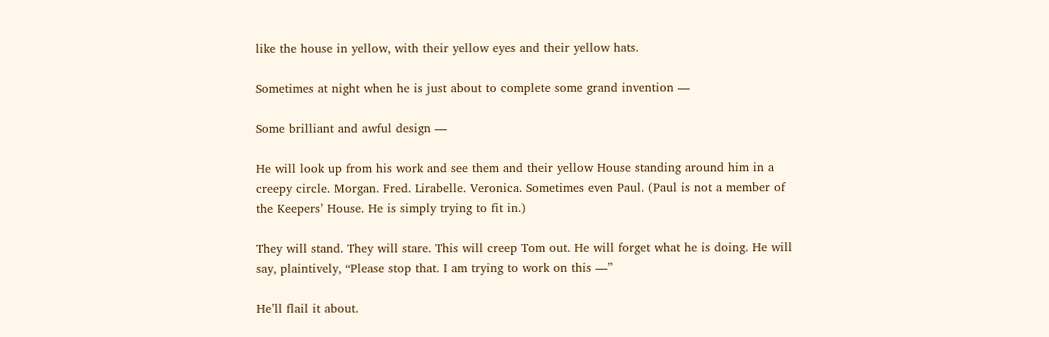like the house in yellow, with their yellow eyes and their yellow hats.

Sometimes at night when he is just about to complete some grand invention —

Some brilliant and awful design —

He will look up from his work and see them and their yellow House standing around him in a creepy circle. Morgan. Fred. Lirabelle. Veronica. Sometimes even Paul. (Paul is not a member of the Keepers’ House. He is simply trying to fit in.)

They will stand. They will stare. This will creep Tom out. He will forget what he is doing. He will say, plaintively, “Please stop that. I am trying to work on this —”

He’ll flail it about.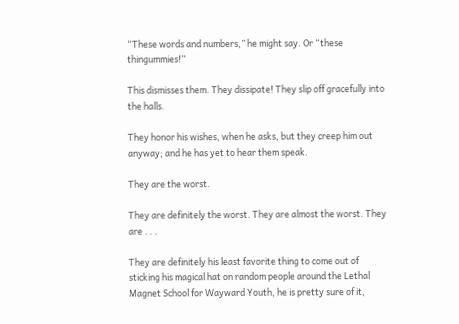“These words and numbers,” he might say. Or “these thingummies!”

This dismisses them. They dissipate! They slip off gracefully into the halls.

They honor his wishes, when he asks, but they creep him out anyway; and he has yet to hear them speak.

They are the worst.

They are definitely the worst. They are almost the worst. They are . . .

They are definitely his least favorite thing to come out of sticking his magical hat on random people around the Lethal Magnet School for Wayward Youth, he is pretty sure of it,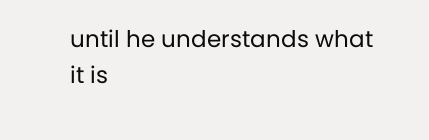until he understands what it is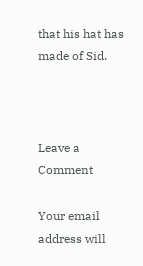that his hat has made of Sid.



Leave a Comment

Your email address will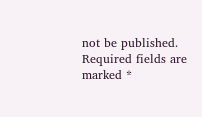not be published. Required fields are marked *